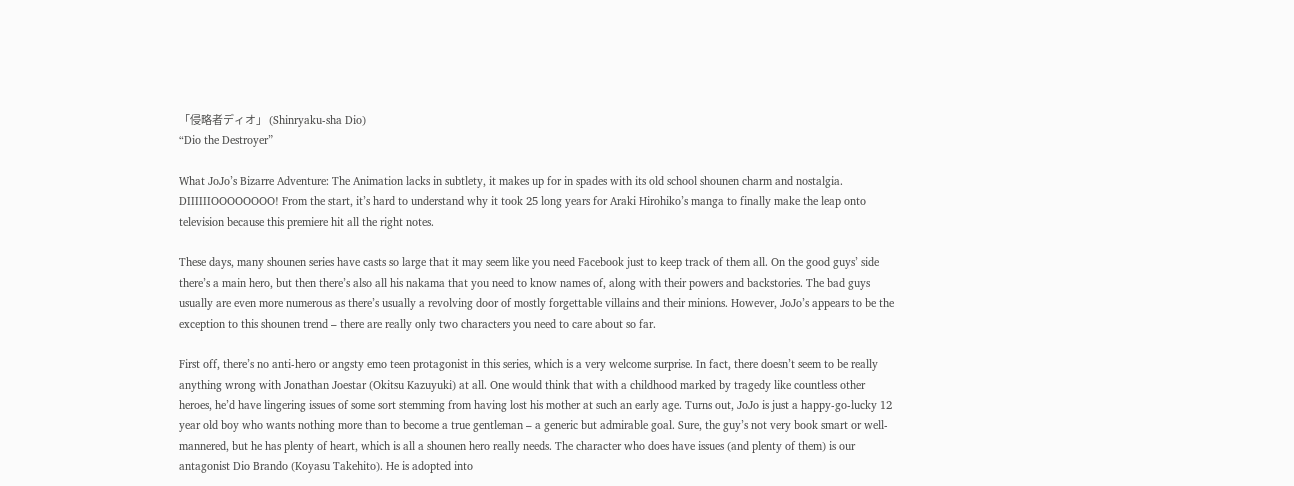「侵略者ディオ」 (Shinryaku-sha Dio)
“Dio the Destroyer”

What JoJo’s Bizarre Adventure: The Animation lacks in subtlety, it makes up for in spades with its old school shounen charm and nostalgia. DIIIIIIOOOOOOOO! From the start, it’s hard to understand why it took 25 long years for Araki Hirohiko’s manga to finally make the leap onto television because this premiere hit all the right notes.

These days, many shounen series have casts so large that it may seem like you need Facebook just to keep track of them all. On the good guys’ side there’s a main hero, but then there’s also all his nakama that you need to know names of, along with their powers and backstories. The bad guys usually are even more numerous as there’s usually a revolving door of mostly forgettable villains and their minions. However, JoJo’s appears to be the exception to this shounen trend – there are really only two characters you need to care about so far.

First off, there’s no anti-hero or angsty emo teen protagonist in this series, which is a very welcome surprise. In fact, there doesn’t seem to be really anything wrong with Jonathan Joestar (Okitsu Kazuyuki) at all. One would think that with a childhood marked by tragedy like countless other heroes, he’d have lingering issues of some sort stemming from having lost his mother at such an early age. Turns out, JoJo is just a happy-go-lucky 12 year old boy who wants nothing more than to become a true gentleman – a generic but admirable goal. Sure, the guy’s not very book smart or well-mannered, but he has plenty of heart, which is all a shounen hero really needs. The character who does have issues (and plenty of them) is our antagonist Dio Brando (Koyasu Takehito). He is adopted into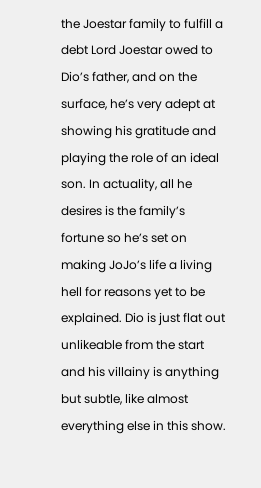the Joestar family to fulfill a debt Lord Joestar owed to Dio’s father, and on the surface, he’s very adept at showing his gratitude and playing the role of an ideal son. In actuality, all he desires is the family’s fortune so he’s set on making JoJo’s life a living hell for reasons yet to be explained. Dio is just flat out unlikeable from the start and his villainy is anything but subtle, like almost everything else in this show.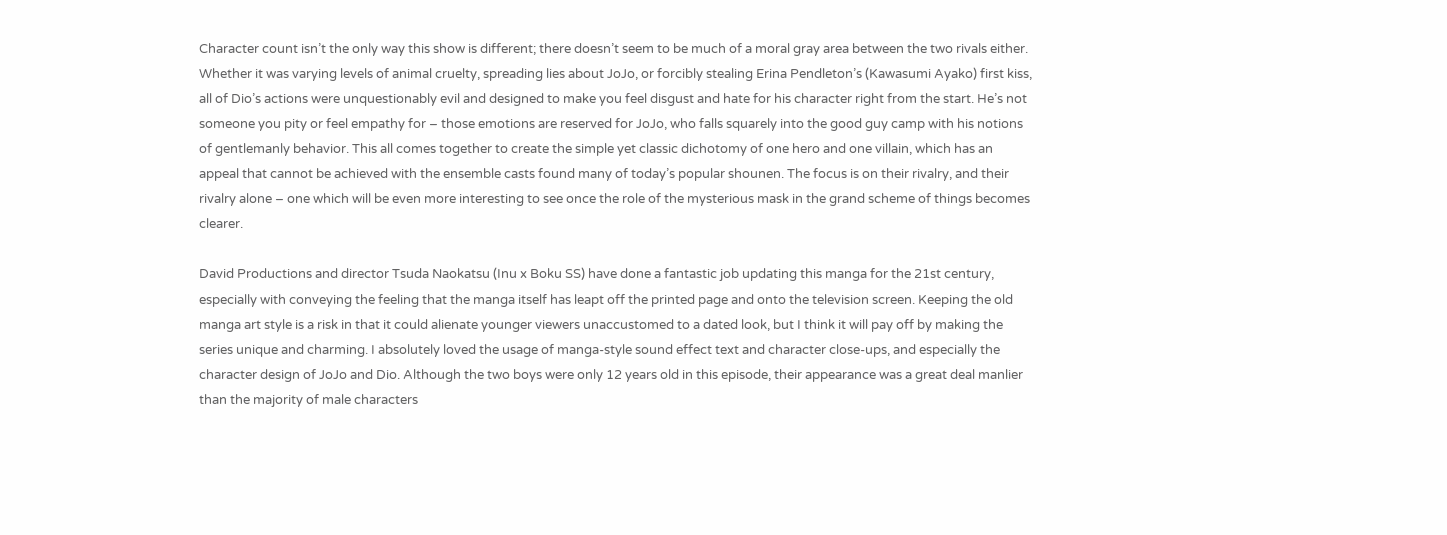Character count isn’t the only way this show is different; there doesn’t seem to be much of a moral gray area between the two rivals either. Whether it was varying levels of animal cruelty, spreading lies about JoJo, or forcibly stealing Erina Pendleton’s (Kawasumi Ayako) first kiss, all of Dio’s actions were unquestionably evil and designed to make you feel disgust and hate for his character right from the start. He’s not someone you pity or feel empathy for – those emotions are reserved for JoJo, who falls squarely into the good guy camp with his notions of gentlemanly behavior. This all comes together to create the simple yet classic dichotomy of one hero and one villain, which has an appeal that cannot be achieved with the ensemble casts found many of today’s popular shounen. The focus is on their rivalry, and their rivalry alone – one which will be even more interesting to see once the role of the mysterious mask in the grand scheme of things becomes clearer.

David Productions and director Tsuda Naokatsu (Inu x Boku SS) have done a fantastic job updating this manga for the 21st century, especially with conveying the feeling that the manga itself has leapt off the printed page and onto the television screen. Keeping the old manga art style is a risk in that it could alienate younger viewers unaccustomed to a dated look, but I think it will pay off by making the series unique and charming. I absolutely loved the usage of manga-style sound effect text and character close-ups, and especially the character design of JoJo and Dio. Although the two boys were only 12 years old in this episode, their appearance was a great deal manlier than the majority of male characters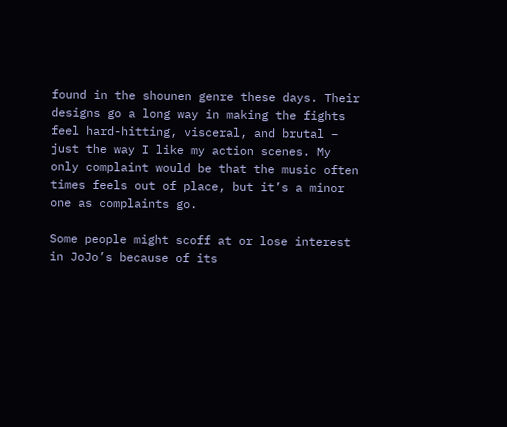found in the shounen genre these days. Their designs go a long way in making the fights feel hard-hitting, visceral, and brutal – just the way I like my action scenes. My only complaint would be that the music often times feels out of place, but it’s a minor one as complaints go.

Some people might scoff at or lose interest in JoJo’s because of its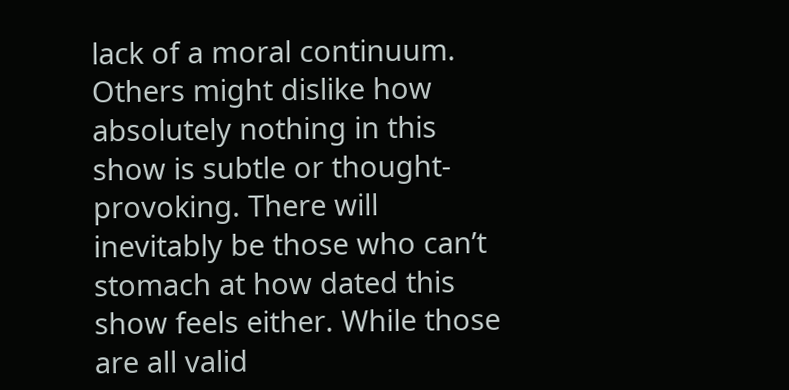lack of a moral continuum. Others might dislike how absolutely nothing in this show is subtle or thought-provoking. There will inevitably be those who can’t stomach at how dated this show feels either. While those are all valid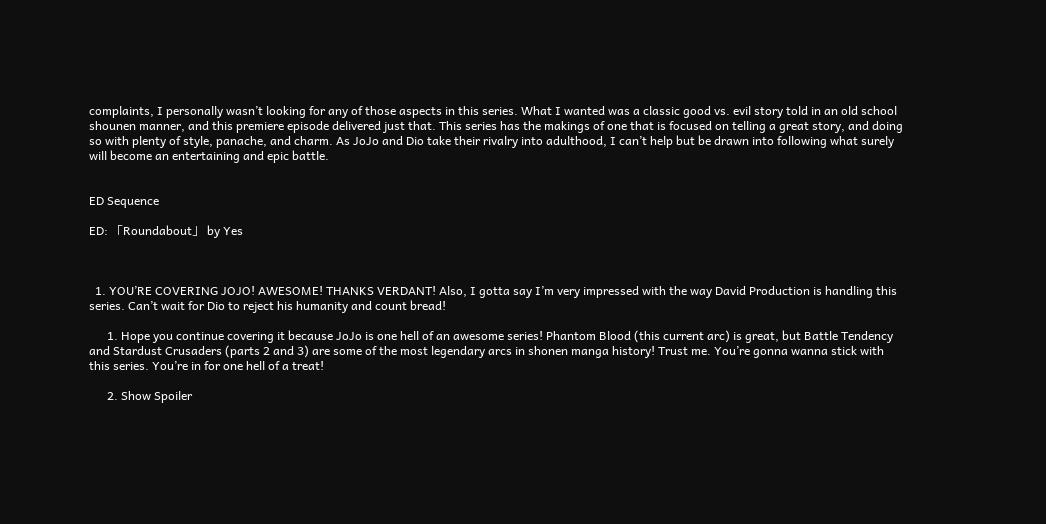complaints, I personally wasn’t looking for any of those aspects in this series. What I wanted was a classic good vs. evil story told in an old school shounen manner, and this premiere episode delivered just that. This series has the makings of one that is focused on telling a great story, and doing so with plenty of style, panache, and charm. As JoJo and Dio take their rivalry into adulthood, I can’t help but be drawn into following what surely will become an entertaining and epic battle.


ED Sequence

ED: 「Roundabout」 by Yes



  1. YOU’RE COVERING JOJO! AWESOME! THANKS VERDANT! Also, I gotta say I’m very impressed with the way David Production is handling this series. Can’t wait for Dio to reject his humanity and count bread!

      1. Hope you continue covering it because JoJo is one hell of an awesome series! Phantom Blood (this current arc) is great, but Battle Tendency and Stardust Crusaders (parts 2 and 3) are some of the most legendary arcs in shonen manga history! Trust me. You’re gonna wanna stick with this series. You’re in for one hell of a treat!

      2. Show Spoiler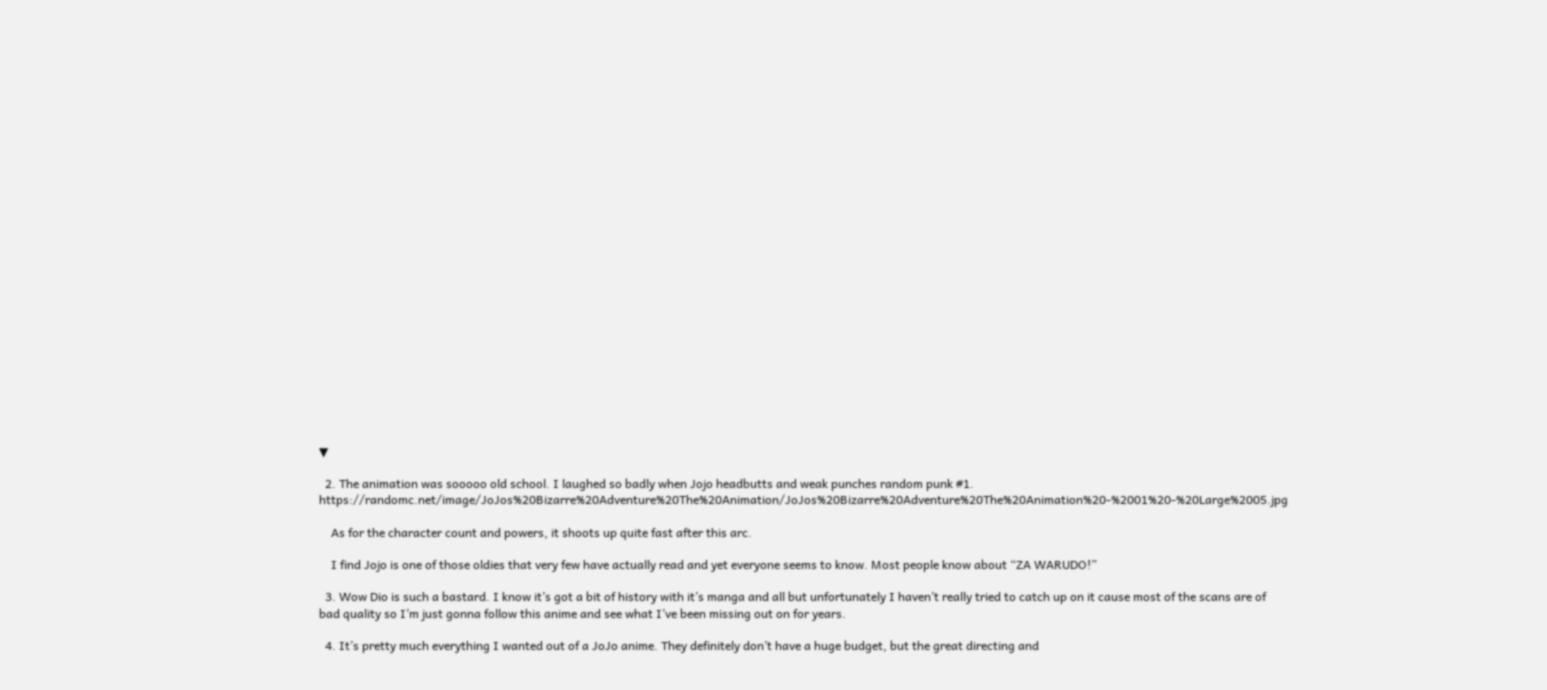▼

  2. The animation was sooooo old school. I laughed so badly when Jojo headbutts and weak punches random punk #1. https://randomc.net/image/JoJos%20Bizarre%20Adventure%20The%20Animation/JoJos%20Bizarre%20Adventure%20The%20Animation%20-%2001%20-%20Large%2005.jpg

    As for the character count and powers, it shoots up quite fast after this arc.

    I find Jojo is one of those oldies that very few have actually read and yet everyone seems to know. Most people know about “ZA WARUDO!”

  3. Wow Dio is such a bastard. I know it’s got a bit of history with it’s manga and all but unfortunately I haven’t really tried to catch up on it cause most of the scans are of bad quality so I’m just gonna follow this anime and see what I’ve been missing out on for years.

  4. It’s pretty much everything I wanted out of a JoJo anime. They definitely don’t have a huge budget, but the great directing and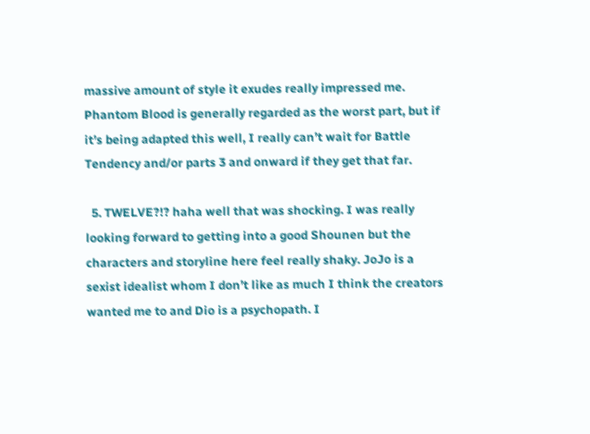massive amount of style it exudes really impressed me. Phantom Blood is generally regarded as the worst part, but if it’s being adapted this well, I really can’t wait for Battle Tendency and/or parts 3 and onward if they get that far.

  5. TWELVE?!? haha well that was shocking. I was really looking forward to getting into a good Shounen but the characters and storyline here feel really shaky. JoJo is a sexist idealist whom I don’t like as much I think the creators wanted me to and Dio is a psychopath. I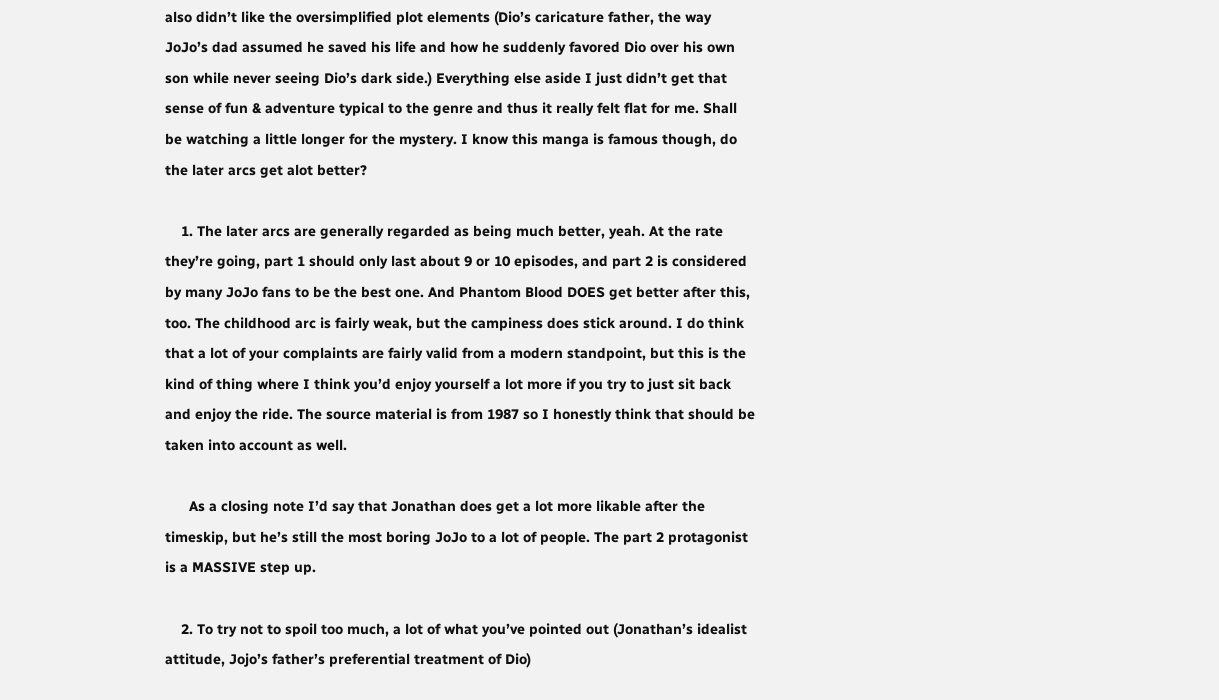also didn’t like the oversimplified plot elements (Dio’s caricature father, the way JoJo’s dad assumed he saved his life and how he suddenly favored Dio over his own son while never seeing Dio’s dark side.) Everything else aside I just didn’t get that sense of fun & adventure typical to the genre and thus it really felt flat for me. Shall be watching a little longer for the mystery. I know this manga is famous though, do the later arcs get alot better?

    1. The later arcs are generally regarded as being much better, yeah. At the rate they’re going, part 1 should only last about 9 or 10 episodes, and part 2 is considered by many JoJo fans to be the best one. And Phantom Blood DOES get better after this, too. The childhood arc is fairly weak, but the campiness does stick around. I do think that a lot of your complaints are fairly valid from a modern standpoint, but this is the kind of thing where I think you’d enjoy yourself a lot more if you try to just sit back and enjoy the ride. The source material is from 1987 so I honestly think that should be taken into account as well.

      As a closing note I’d say that Jonathan does get a lot more likable after the timeskip, but he’s still the most boring JoJo to a lot of people. The part 2 protagonist is a MASSIVE step up.

    2. To try not to spoil too much, a lot of what you’ve pointed out (Jonathan’s idealist attitude, Jojo’s father’s preferential treatment of Dio)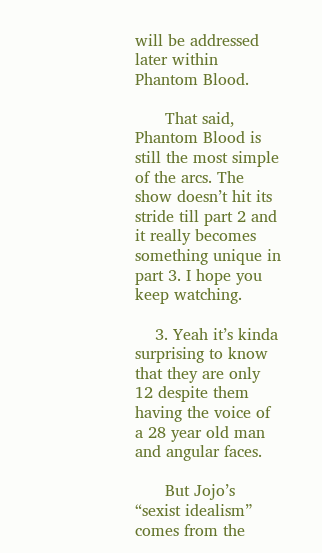will be addressed later within Phantom Blood.

      That said, Phantom Blood is still the most simple of the arcs. The show doesn’t hit its stride till part 2 and it really becomes something unique in part 3. I hope you keep watching.

    3. Yeah it’s kinda surprising to know that they are only 12 despite them having the voice of a 28 year old man and angular faces.

      But Jojo’s “sexist idealism” comes from the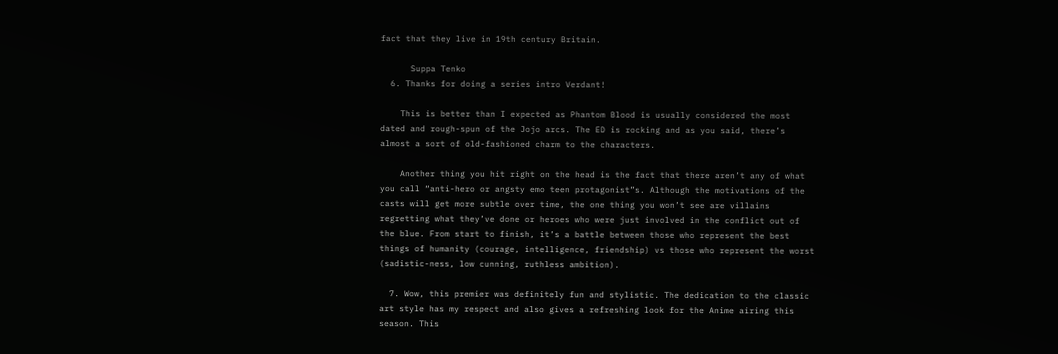fact that they live in 19th century Britain.

      Suppa Tenko
  6. Thanks for doing a series intro Verdant!

    This is better than I expected as Phantom Blood is usually considered the most dated and rough-spun of the Jojo arcs. The ED is rocking and as you said, there’s almost a sort of old-fashioned charm to the characters.

    Another thing you hit right on the head is the fact that there aren’t any of what you call “anti-hero or angsty emo teen protagonist”s. Although the motivations of the casts will get more subtle over time, the one thing you won’t see are villains regretting what they’ve done or heroes who were just involved in the conflict out of the blue. From start to finish, it’s a battle between those who represent the best things of humanity (courage, intelligence, friendship) vs those who represent the worst (sadistic-ness, low cunning, ruthless ambition).

  7. Wow, this premier was definitely fun and stylistic. The dedication to the classic art style has my respect and also gives a refreshing look for the Anime airing this season. This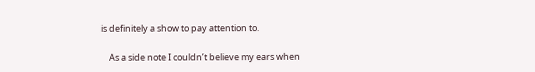is definitely a show to pay attention to.

    As a side note I couldn’t believe my ears when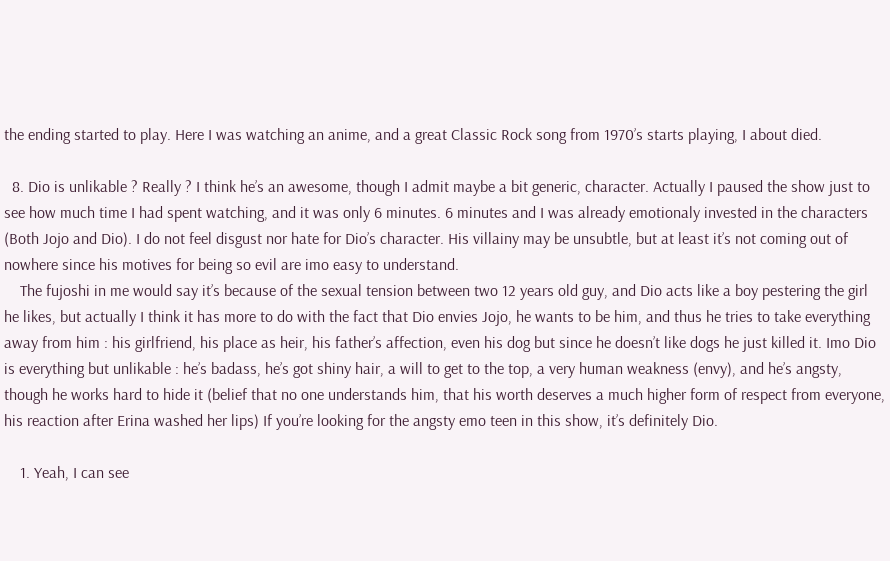the ending started to play. Here I was watching an anime, and a great Classic Rock song from 1970’s starts playing, I about died.

  8. Dio is unlikable ? Really ? I think he’s an awesome, though I admit maybe a bit generic, character. Actually I paused the show just to see how much time I had spent watching, and it was only 6 minutes. 6 minutes and I was already emotionaly invested in the characters (Both Jojo and Dio). I do not feel disgust nor hate for Dio’s character. His villainy may be unsubtle, but at least it’s not coming out of nowhere since his motives for being so evil are imo easy to understand.
    The fujoshi in me would say it’s because of the sexual tension between two 12 years old guy, and Dio acts like a boy pestering the girl he likes, but actually I think it has more to do with the fact that Dio envies Jojo, he wants to be him, and thus he tries to take everything away from him : his girlfriend, his place as heir, his father’s affection, even his dog but since he doesn’t like dogs he just killed it. Imo Dio is everything but unlikable : he’s badass, he’s got shiny hair, a will to get to the top, a very human weakness (envy), and he’s angsty, though he works hard to hide it (belief that no one understands him, that his worth deserves a much higher form of respect from everyone, his reaction after Erina washed her lips) If you’re looking for the angsty emo teen in this show, it’s definitely Dio.

    1. Yeah, I can see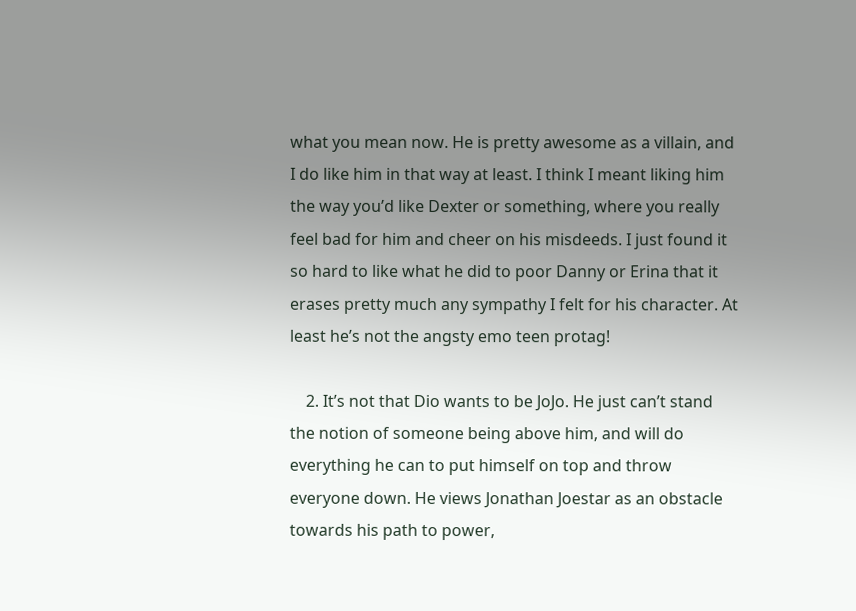what you mean now. He is pretty awesome as a villain, and I do like him in that way at least. I think I meant liking him the way you’d like Dexter or something, where you really feel bad for him and cheer on his misdeeds. I just found it so hard to like what he did to poor Danny or Erina that it erases pretty much any sympathy I felt for his character. At least he’s not the angsty emo teen protag!

    2. It’s not that Dio wants to be JoJo. He just can’t stand the notion of someone being above him, and will do everything he can to put himself on top and throw everyone down. He views Jonathan Joestar as an obstacle towards his path to power,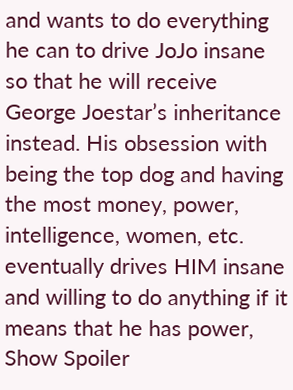and wants to do everything he can to drive JoJo insane so that he will receive George Joestar’s inheritance instead. His obsession with being the top dog and having the most money, power, intelligence, women, etc. eventually drives HIM insane and willing to do anything if it means that he has power, Show Spoiler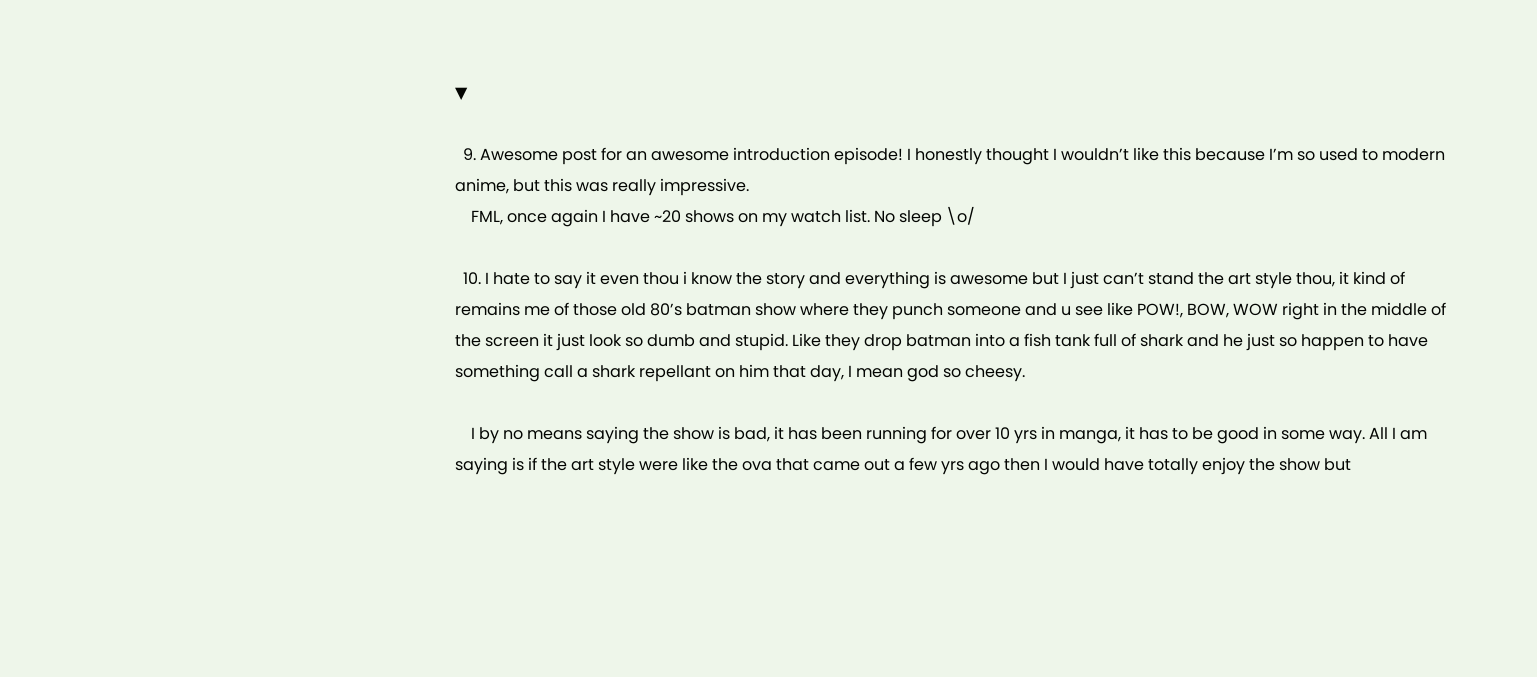▼

  9. Awesome post for an awesome introduction episode! I honestly thought I wouldn’t like this because I’m so used to modern anime, but this was really impressive.
    FML, once again I have ~20 shows on my watch list. No sleep \o/

  10. I hate to say it even thou i know the story and everything is awesome but I just can’t stand the art style thou, it kind of remains me of those old 80’s batman show where they punch someone and u see like POW!, BOW, WOW right in the middle of the screen it just look so dumb and stupid. Like they drop batman into a fish tank full of shark and he just so happen to have something call a shark repellant on him that day, I mean god so cheesy.

    I by no means saying the show is bad, it has been running for over 10 yrs in manga, it has to be good in some way. All I am saying is if the art style were like the ova that came out a few yrs ago then I would have totally enjoy the show but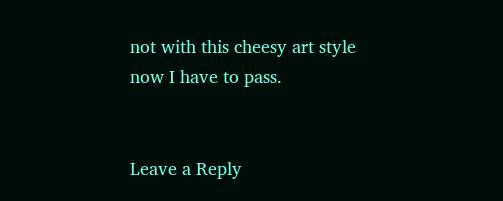not with this cheesy art style now I have to pass.


Leave a Reply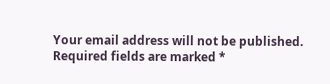Your email address will not be published. Required fields are marked *